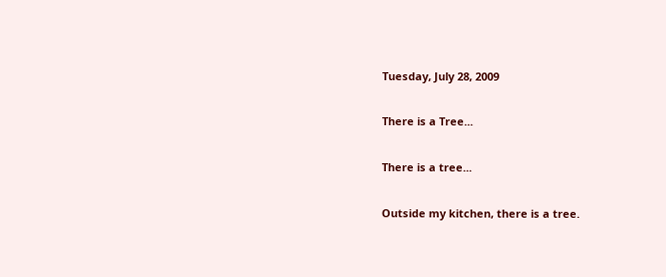Tuesday, July 28, 2009

There is a Tree...

There is a tree...

Outside my kitchen, there is a tree.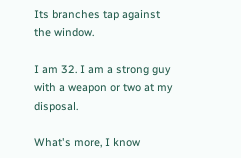Its branches tap against the window.

I am 32. I am a strong guy with a weapon or two at my disposal.

What's more, I know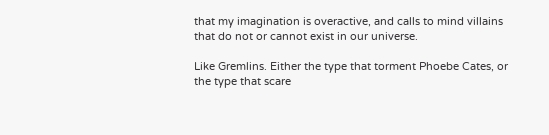that my imagination is overactive, and calls to mind villains that do not or cannot exist in our universe.

Like Gremlins. Either the type that torment Phoebe Cates, or the type that scare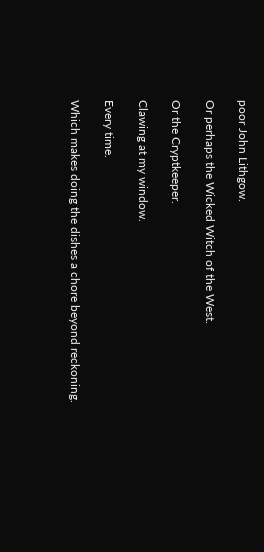poor John Lithgow.

Or perhaps the Wicked Witch of the West.

Or the Cryptkeeper.

Clawing at my window.

Every time.

Which makes doing the dishes a chore beyond reckoning.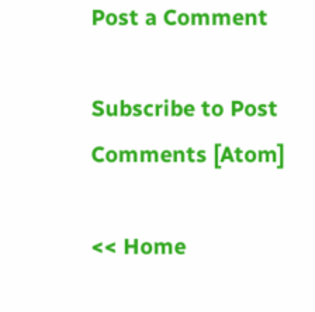Post a Comment

Subscribe to Post Comments [Atom]

<< Home